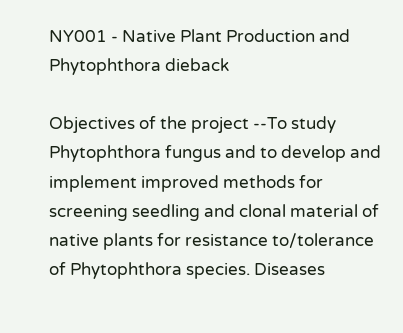NY001 - Native Plant Production and Phytophthora dieback

Objectives of the project --To study Phytophthora fungus and to develop and implement improved methods for screening seedling and clonal material of native plants for resistance to/tolerance of Phytophthora species. Diseases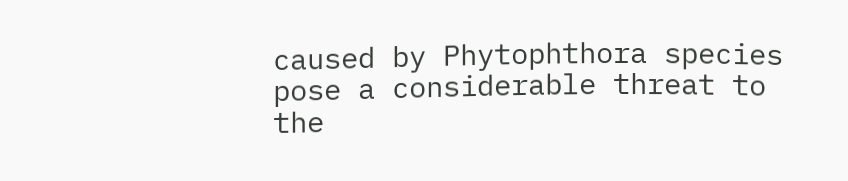caused by Phytophthora species pose a considerable threat to the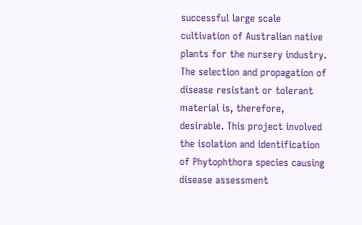successful large scale cultivation of Australian native plants for the nursery industry. The selection and propagation of disease resistant or tolerant material is, therefore, desirable. This project involved the isolation and identification of Phytophthora species causing disease assessment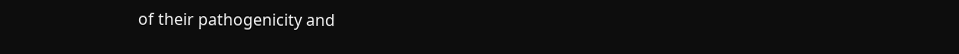of their pathogenicity and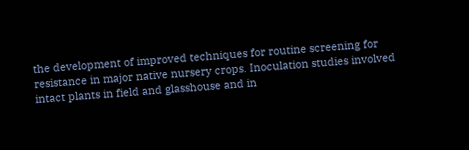the development of improved techniques for routine screening for resistance in major native nursery crops. Inoculation studies involved intact plants in field and glasshouse and in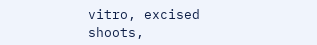vitro, excised shoots,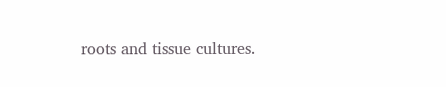roots and tissue cultures.